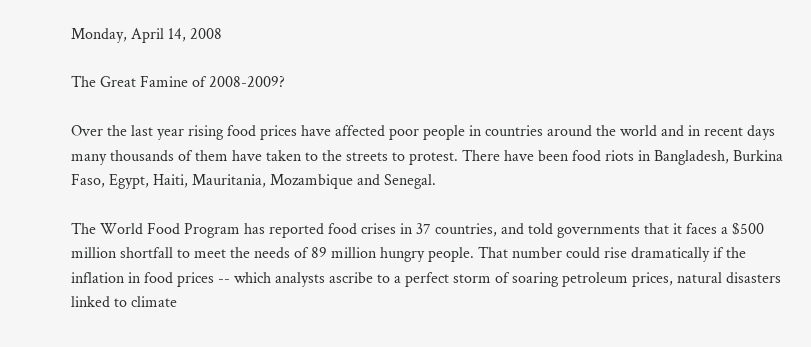Monday, April 14, 2008

The Great Famine of 2008-2009?

Over the last year rising food prices have affected poor people in countries around the world and in recent days many thousands of them have taken to the streets to protest. There have been food riots in Bangladesh, Burkina Faso, Egypt, Haiti, Mauritania, Mozambique and Senegal.

The World Food Program has reported food crises in 37 countries, and told governments that it faces a $500 million shortfall to meet the needs of 89 million hungry people. That number could rise dramatically if the inflation in food prices -- which analysts ascribe to a perfect storm of soaring petroleum prices, natural disasters linked to climate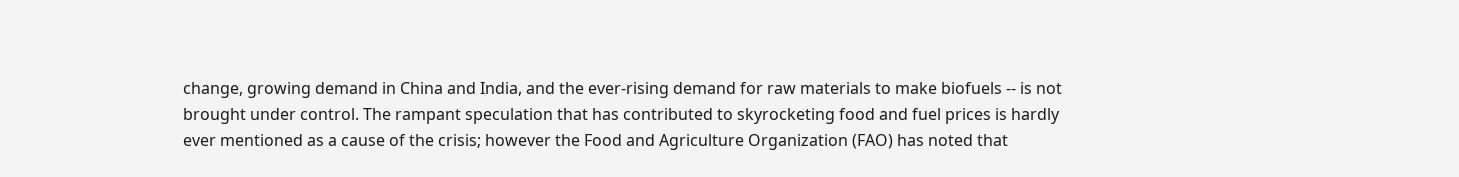change, growing demand in China and India, and the ever-rising demand for raw materials to make biofuels -- is not brought under control. The rampant speculation that has contributed to skyrocketing food and fuel prices is hardly ever mentioned as a cause of the crisis; however the Food and Agriculture Organization (FAO) has noted that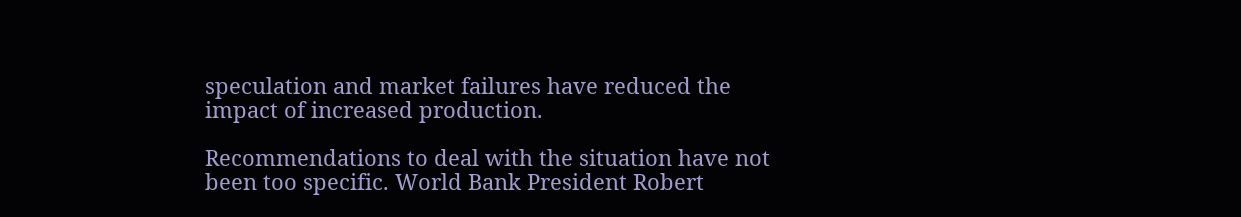speculation and market failures have reduced the impact of increased production.

Recommendations to deal with the situation have not been too specific. World Bank President Robert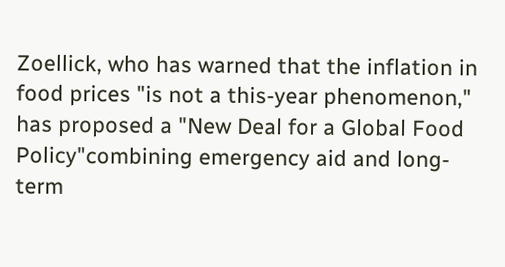Zoellick, who has warned that the inflation in food prices "is not a this-year phenomenon," has proposed a "New Deal for a Global Food Policy"combining emergency aid and long-term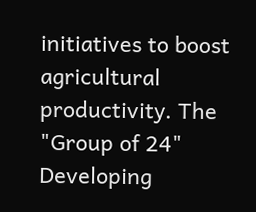initiatives to boost agricultural productivity. The "Group of 24" Developing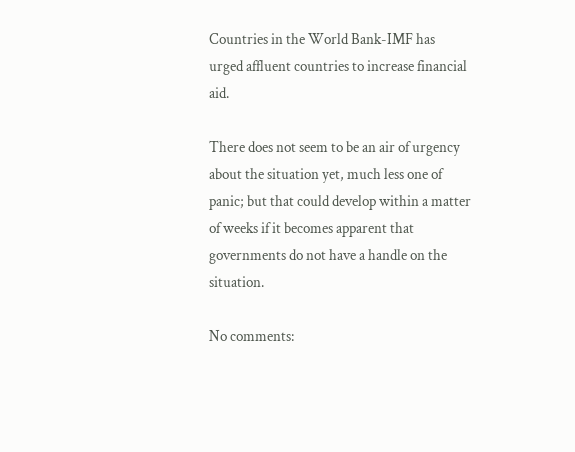Countries in the World Bank-IMF has urged affluent countries to increase financial aid.

There does not seem to be an air of urgency about the situation yet, much less one of panic; but that could develop within a matter of weeks if it becomes apparent that governments do not have a handle on the situation.

No comments: